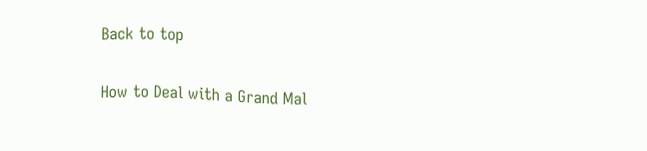Back to top

How to Deal with a Grand Mal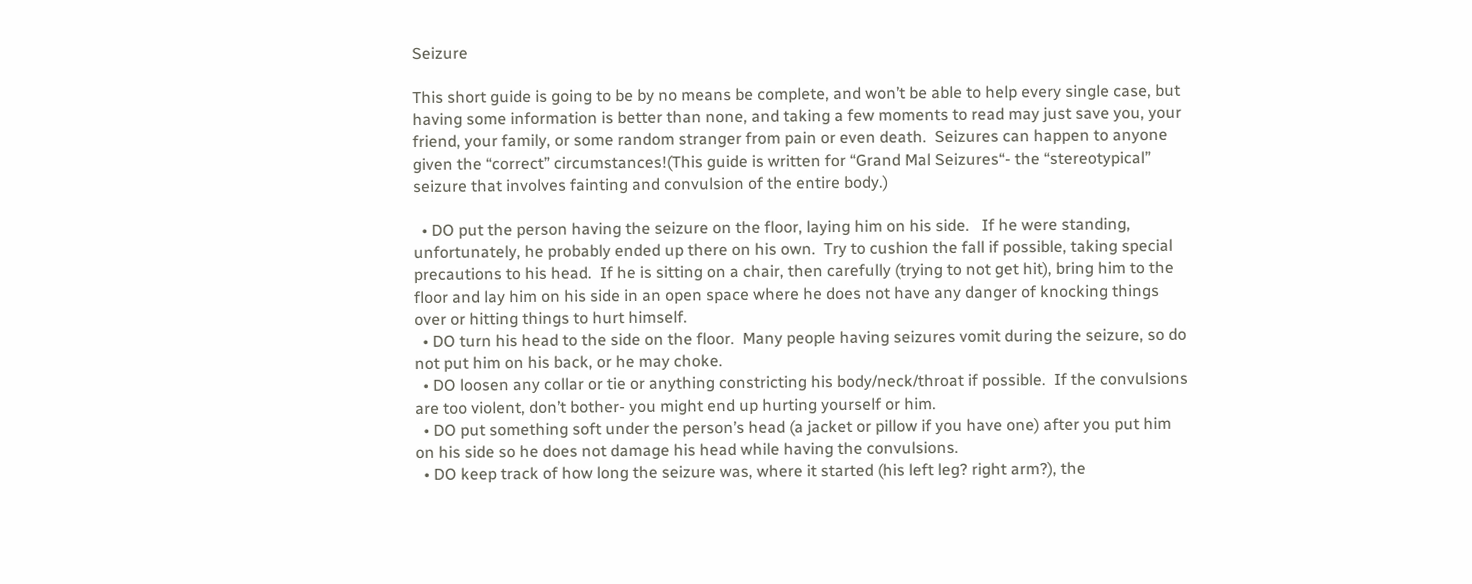Seizure

This short guide is going to be by no means be complete, and won’t be able to help every single case, but having some information is better than none, and taking a few moments to read may just save you, your friend, your family, or some random stranger from pain or even death.  Seizures can happen to anyone given the “correct” circumstances!(This guide is written for “Grand Mal Seizures“- the “stereotypical” seizure that involves fainting and convulsion of the entire body.)

  • DO put the person having the seizure on the floor, laying him on his side.   If he were standing, unfortunately, he probably ended up there on his own.  Try to cushion the fall if possible, taking special precautions to his head.  If he is sitting on a chair, then carefully (trying to not get hit), bring him to the floor and lay him on his side in an open space where he does not have any danger of knocking things over or hitting things to hurt himself.
  • DO turn his head to the side on the floor.  Many people having seizures vomit during the seizure, so do not put him on his back, or he may choke.
  • DO loosen any collar or tie or anything constricting his body/neck/throat if possible.  If the convulsions are too violent, don’t bother- you might end up hurting yourself or him.
  • DO put something soft under the person’s head (a jacket or pillow if you have one) after you put him on his side so he does not damage his head while having the convulsions.
  • DO keep track of how long the seizure was, where it started (his left leg? right arm?), the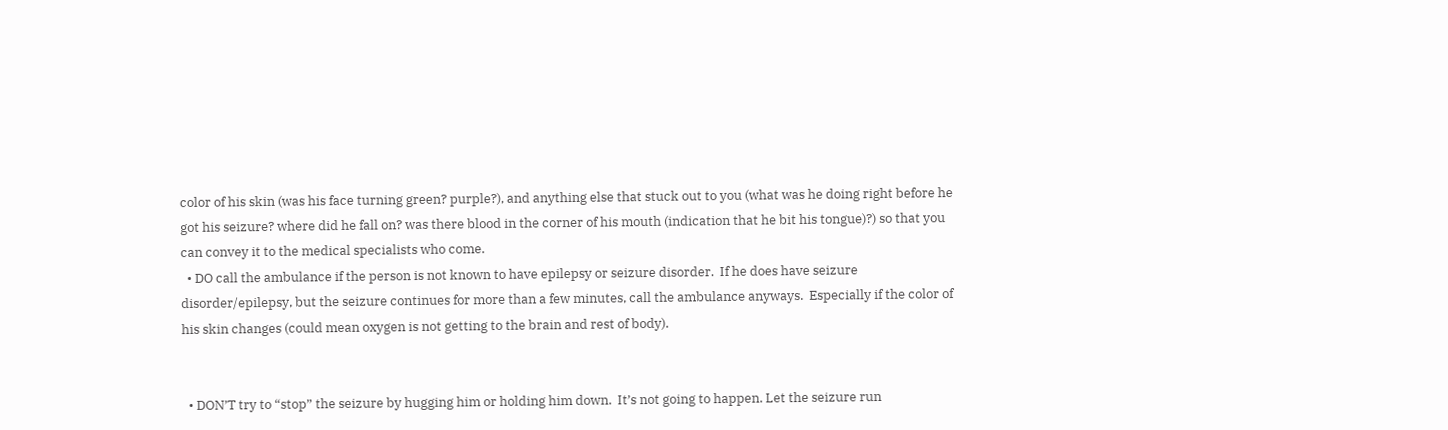color of his skin (was his face turning green? purple?), and anything else that stuck out to you (what was he doing right before he got his seizure? where did he fall on? was there blood in the corner of his mouth (indication that he bit his tongue)?) so that you can convey it to the medical specialists who come.
  • DO call the ambulance if the person is not known to have epilepsy or seizure disorder.  If he does have seizure disorder/epilepsy, but the seizure continues for more than a few minutes, call the ambulance anyways.  Especially if the color of his skin changes (could mean oxygen is not getting to the brain and rest of body).


  • DON’T try to “stop” the seizure by hugging him or holding him down.  It’s not going to happen. Let the seizure run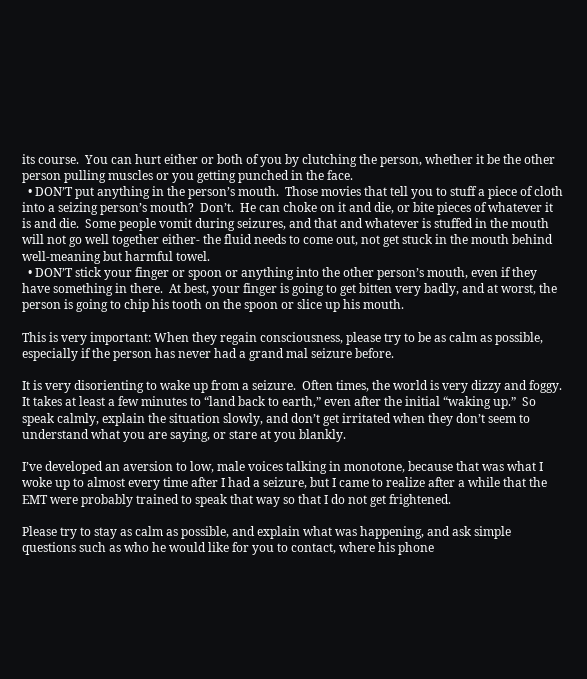its course.  You can hurt either or both of you by clutching the person, whether it be the other person pulling muscles or you getting punched in the face.
  • DON’T put anything in the person’s mouth.  Those movies that tell you to stuff a piece of cloth into a seizing person’s mouth?  Don’t.  He can choke on it and die, or bite pieces of whatever it is and die.  Some people vomit during seizures, and that and whatever is stuffed in the mouth will not go well together either- the fluid needs to come out, not get stuck in the mouth behind well-meaning but harmful towel.
  • DON’T stick your finger or spoon or anything into the other person’s mouth, even if they have something in there.  At best, your finger is going to get bitten very badly, and at worst, the person is going to chip his tooth on the spoon or slice up his mouth.

This is very important: When they regain consciousness, please try to be as calm as possible, especially if the person has never had a grand mal seizure before.

It is very disorienting to wake up from a seizure.  Often times, the world is very dizzy and foggy.  It takes at least a few minutes to “land back to earth,” even after the initial “waking up.”  So speak calmly, explain the situation slowly, and don’t get irritated when they don’t seem to understand what you are saying, or stare at you blankly.

I’ve developed an aversion to low, male voices talking in monotone, because that was what I woke up to almost every time after I had a seizure, but I came to realize after a while that the EMT were probably trained to speak that way so that I do not get frightened.

Please try to stay as calm as possible, and explain what was happening, and ask simple questions such as who he would like for you to contact, where his phone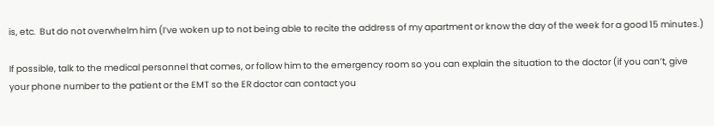is, etc.  But do not overwhelm him (I’ve woken up to not being able to recite the address of my apartment or know the day of the week for a good 15 minutes.)

If possible, talk to the medical personnel that comes, or follow him to the emergency room so you can explain the situation to the doctor (if you can’t, give your phone number to the patient or the EMT so the ER doctor can contact you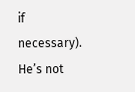if necessary).  He’s not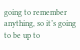going to remember anything, so it’s going to be up to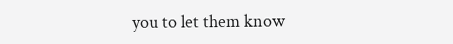you to let them know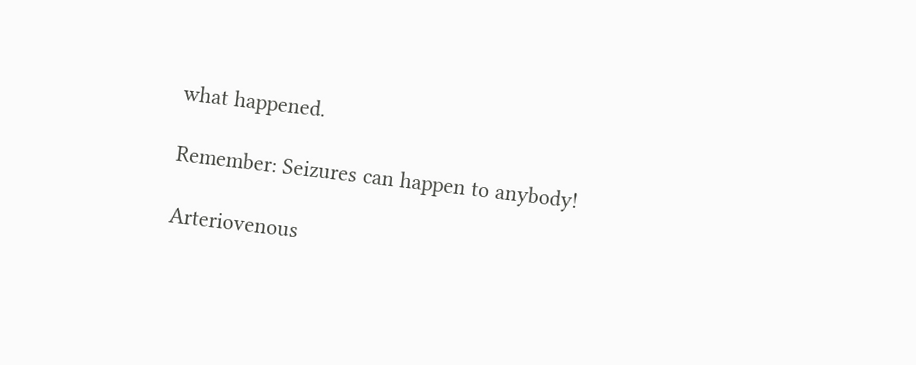what happened.

Remember: Seizures can happen to anybody!

Arteriovenous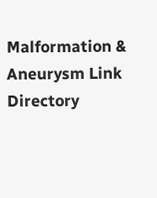Malformation & Aneurysm Link Directory